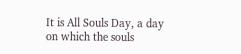It is All Souls Day, a day on which the souls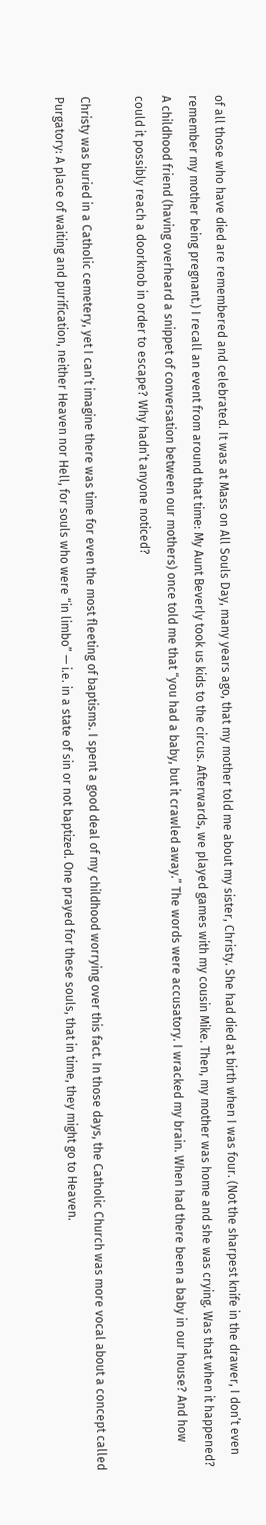of all those who have died are remembered and celebrated. It was at Mass on All Souls Day, many years ago, that my mother told me about my sister, Christy. She had died at birth when I was four. (Not the sharpest knife in the drawer, I don’t even remember my mother being pregnant.) I recall an event from around that time: My Aunt Beverly took us kids to the circus. Afterwards, we played games with my cousin Mike. Then, my mother was home and she was crying. Was that when it happened?  A childhood friend (having overheard a snippet of conversation between our mothers) once told me that “you had a baby, but it crawled away.” The words were accusatory. I wracked my brain. When had there been a baby in our house? And how could it possibly reach a doorknob in order to escape? Why hadn’t anyone noticed?

Christy was buried in a Catholic cemetery, yet I can’t imagine there was time for even the most fleeting of baptisms. I spent a good deal of my childhood worrying over this fact. In those days, the Catholic Church was more vocal about a concept called Purgatory: A place of waiting and purification, neither Heaven nor Hell, for souls who were “in limbo” — i.e. in a state of sin or not baptized. One prayed for these souls, that in time, they might go to Heaven.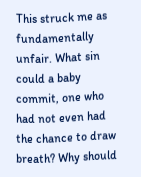This struck me as fundamentally unfair. What sin could a baby commit, one who had not even had the chance to draw breath? Why should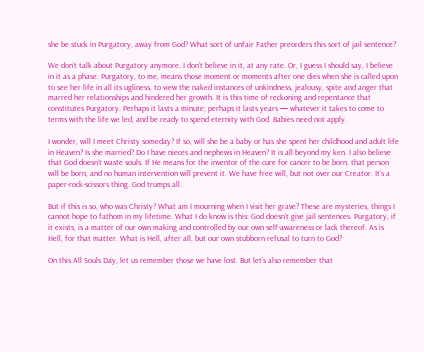she be stuck in Purgatory, away from God? What sort of unfair Father preorders this sort of jail sentence?

We don’t talk about Purgatory anymore. I don’t believe in it, at any rate. Or, I guess I should say, I believe in it as a phase. Purgatory, to me, means those moment or moments after one dies when she is called upon to see her life in all its ugliness, to view the naked instances of unkindness, jealousy, spite and anger that marred her relationships and hindered her growth. It is this time of reckoning and repentance that constitutes Purgatory. Perhaps it lasts a minute; perhaps it lasts years — whatever it takes to come to terms with the life we led, and be ready to spend eternity with God. Babies need not apply.

I wonder, will I meet Christy someday? If so, will she be a baby or has she spent her childhood and adult life in Heaven? Is she married? Do I have nieces and nephews in Heaven? It is all beyond my ken. I also believe that God doesn’t waste souls. If He means for the inventor of the cure for cancer to be born, that person will be born, and no human intervention will prevent it. We have free will, but not over our Creator. It’s a paper-rock-scissors thing. God trumps all.

But if this is so, who was Christy? What am I mourning when I visit her grave? These are mysteries, things I cannot hope to fathom in my lifetime. What I do know is this: God doesn’t give jail sentences. Purgatory, if it exists, is a matter of our own making and controlled by our own self-awareness or lack thereof. As is Hell, for that matter. What is Hell, after all, but our own stubborn refusal to turn to God?

On this All Souls Day, let us remember those we have lost. But let’s also remember that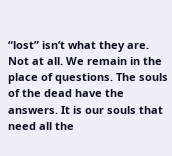“lost” isn’t what they are. Not at all. We remain in the place of questions. The souls of the dead have the answers. It is our souls that need all the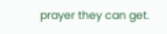prayer they can get.